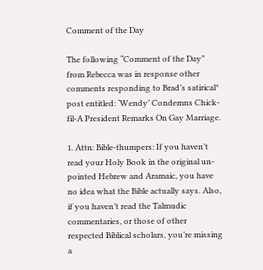Comment of the Day

The following “Comment of the Day” from Rebecca was in response other comments responding to Brad’s satirical* post entitled: ‘Wendy’ Condemns Chick-fil-A President Remarks On Gay Marriage.

1. Attn: Bible-thumpers: If you haven’t read your Holy Book in the original un-pointed Hebrew and Aramaic, you have no idea what the Bible actually says. Also, if you haven’t read the Talmudic commentaries, or those of other respected Biblical scholars, you’re missing a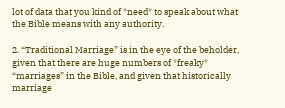lot of data that you kind of *need* to speak about what the Bible means with any authority.

2. “Traditional Marriage” is in the eye of the beholder, given that there are huge numbers of *freaky* “marriages” in the Bible, and given that historically marriage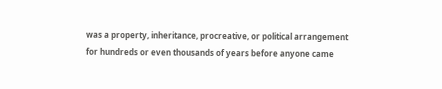was a property, inheritance, procreative, or political arrangement for hundreds or even thousands of years before anyone came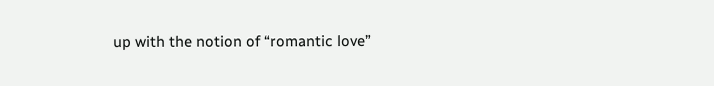up with the notion of “romantic love”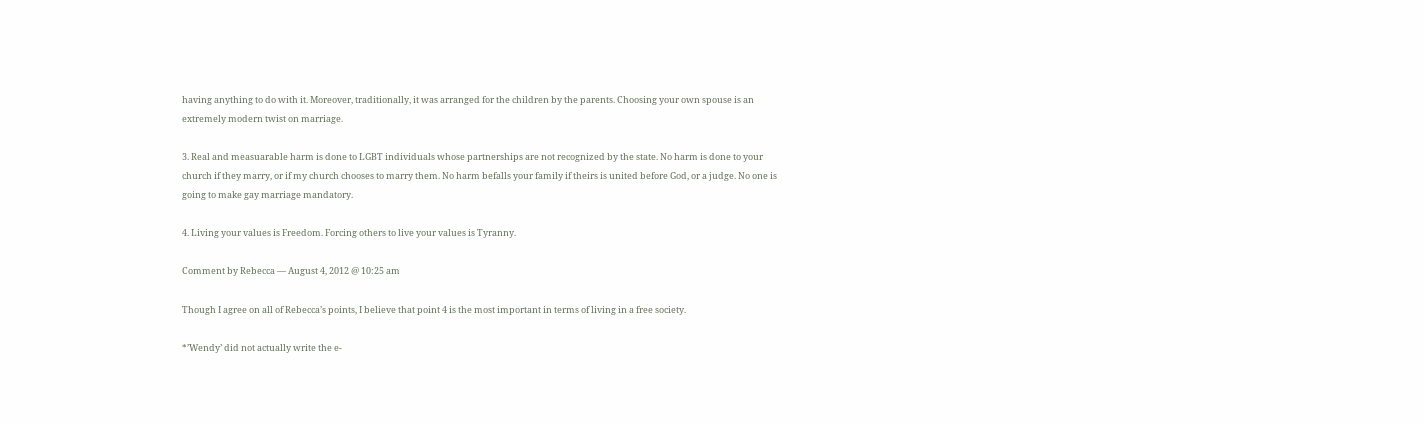having anything to do with it. Moreover, traditionally, it was arranged for the children by the parents. Choosing your own spouse is an extremely modern twist on marriage.

3. Real and measuarable harm is done to LGBT individuals whose partnerships are not recognized by the state. No harm is done to your church if they marry, or if my church chooses to marry them. No harm befalls your family if theirs is united before God, or a judge. No one is going to make gay marriage mandatory.

4. Living your values is Freedom. Forcing others to live your values is Tyranny.

Comment by Rebecca — August 4, 2012 @ 10:25 am

Though I agree on all of Rebecca’s points, I believe that point 4 is the most important in terms of living in a free society.

*’Wendy’ did not actually write the e-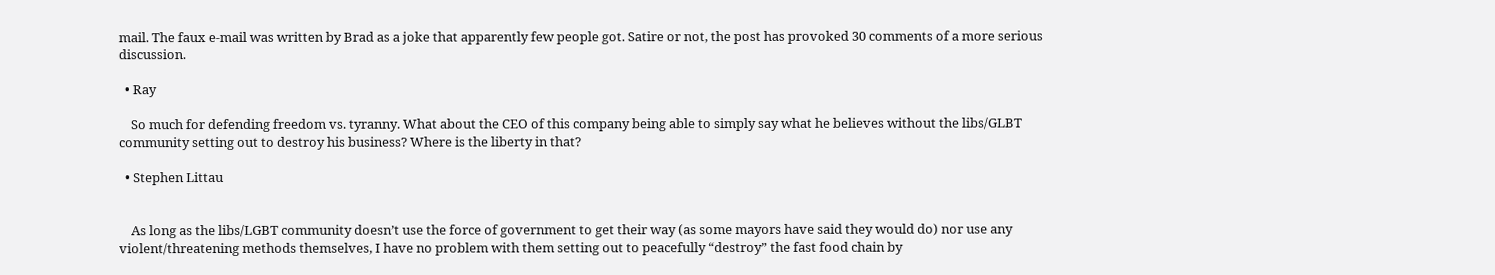mail. The faux e-mail was written by Brad as a joke that apparently few people got. Satire or not, the post has provoked 30 comments of a more serious discussion.

  • Ray

    So much for defending freedom vs. tyranny. What about the CEO of this company being able to simply say what he believes without the libs/GLBT community setting out to destroy his business? Where is the liberty in that?

  • Stephen Littau


    As long as the libs/LGBT community doesn’t use the force of government to get their way (as some mayors have said they would do) nor use any violent/threatening methods themselves, I have no problem with them setting out to peacefully “destroy” the fast food chain by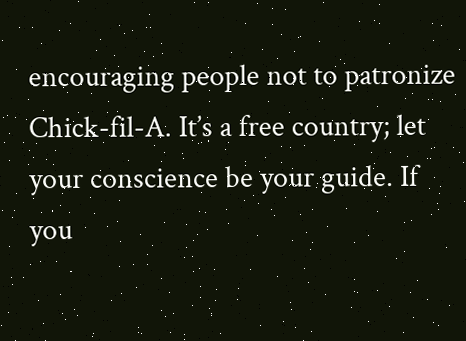encouraging people not to patronize Chick-fil-A. It’s a free country; let your conscience be your guide. If you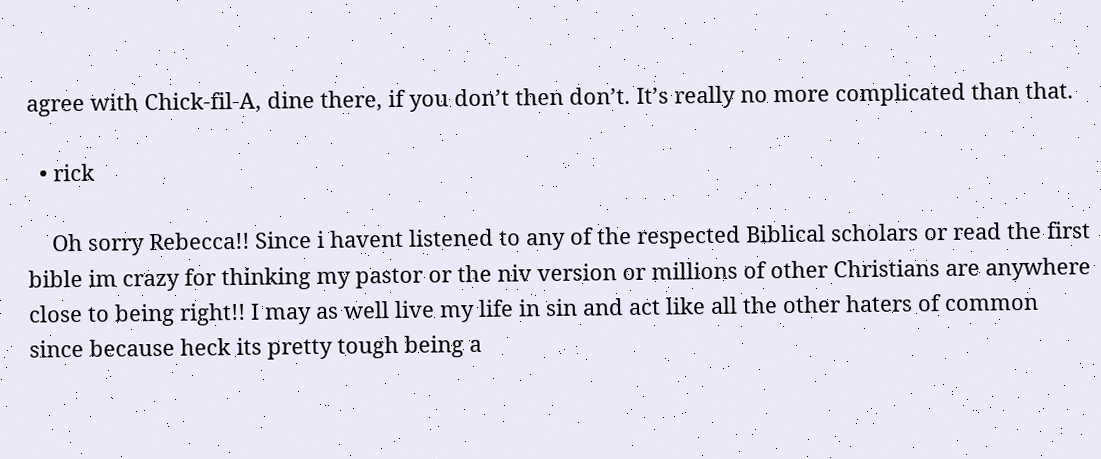agree with Chick-fil-A, dine there, if you don’t then don’t. It’s really no more complicated than that.

  • rick

    Oh sorry Rebecca!! Since i havent listened to any of the respected Biblical scholars or read the first bible im crazy for thinking my pastor or the niv version or millions of other Christians are anywhere close to being right!! I may as well live my life in sin and act like all the other haters of common since because heck its pretty tough being a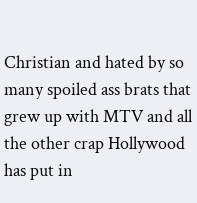Christian and hated by so many spoiled ass brats that grew up with MTV and all the other crap Hollywood has put in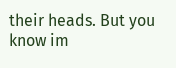their heads. But you know im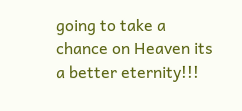going to take a chance on Heaven its a better eternity!!!